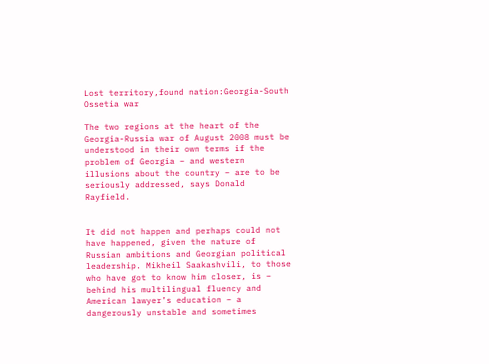Lost territory,found nation:Georgia-South Ossetia war

The two regions at the heart of the Georgia-Russia war of August 2008 must be understood in their own terms if the problem of Georgia – and western illusions about the country – are to be seriously addressed, says Donald Rayfield.


It did not happen and perhaps could not have happened, given the nature of Russian ambitions and Georgian political leadership. Mikheil Saakashvili, to those who have got to know him closer, is – behind his multilingual fluency and American lawyer’s education – a dangerously unstable and sometimes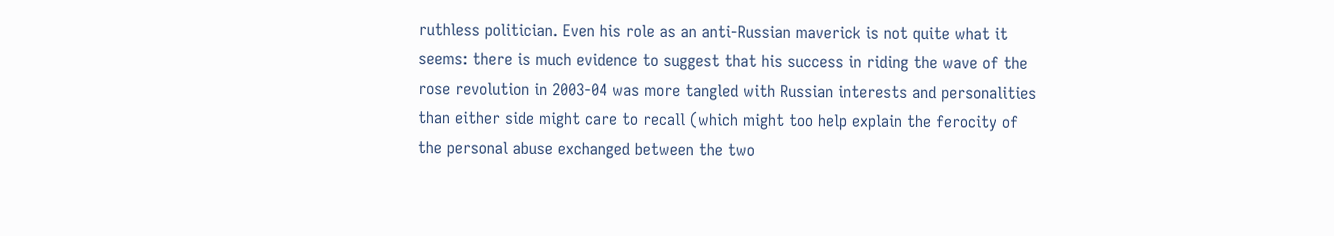ruthless politician. Even his role as an anti-Russian maverick is not quite what it seems: there is much evidence to suggest that his success in riding the wave of the rose revolution in 2003-04 was more tangled with Russian interests and personalities than either side might care to recall (which might too help explain the ferocity of the personal abuse exchanged between the two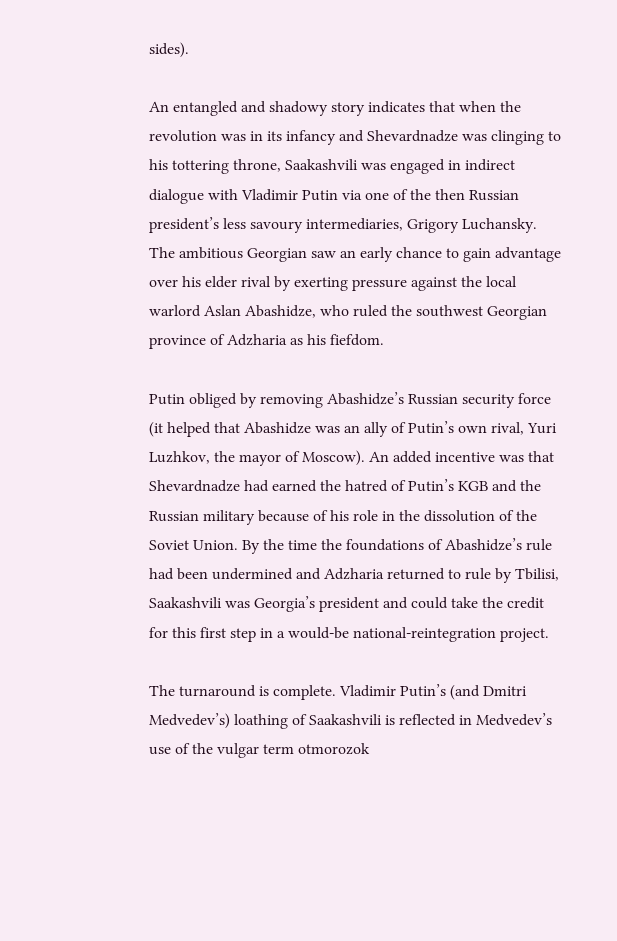sides).

An entangled and shadowy story indicates that when the revolution was in its infancy and Shevardnadze was clinging to his tottering throne, Saakashvili was engaged in indirect dialogue with Vladimir Putin via one of the then Russian president’s less savoury intermediaries, Grigory Luchansky. The ambitious Georgian saw an early chance to gain advantage over his elder rival by exerting pressure against the local warlord Aslan Abashidze, who ruled the southwest Georgian province of Adzharia as his fiefdom.

Putin obliged by removing Abashidze’s Russian security force (it helped that Abashidze was an ally of Putin’s own rival, Yuri Luzhkov, the mayor of Moscow). An added incentive was that Shevardnadze had earned the hatred of Putin’s KGB and the Russian military because of his role in the dissolution of the Soviet Union. By the time the foundations of Abashidze’s rule had been undermined and Adzharia returned to rule by Tbilisi, Saakashvili was Georgia’s president and could take the credit for this first step in a would-be national-reintegration project.

The turnaround is complete. Vladimir Putin’s (and Dmitri Medvedev’s) loathing of Saakashvili is reflected in Medvedev’s use of the vulgar term otmorozok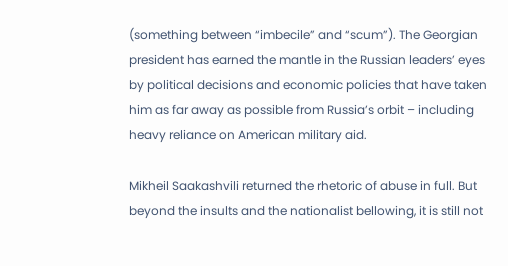(something between “imbecile” and “scum”). The Georgian president has earned the mantle in the Russian leaders’ eyes by political decisions and economic policies that have taken him as far away as possible from Russia’s orbit – including heavy reliance on American military aid.

Mikheil Saakashvili returned the rhetoric of abuse in full. But beyond the insults and the nationalist bellowing, it is still not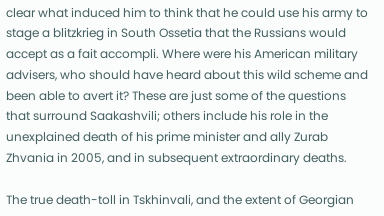clear what induced him to think that he could use his army to stage a blitzkrieg in South Ossetia that the Russians would accept as a fait accompli. Where were his American military advisers, who should have heard about this wild scheme and been able to avert it? These are just some of the questions that surround Saakashvili; others include his role in the unexplained death of his prime minister and ally Zurab Zhvania in 2005, and in subsequent extraordinary deaths.

The true death-toll in Tskhinvali, and the extent of Georgian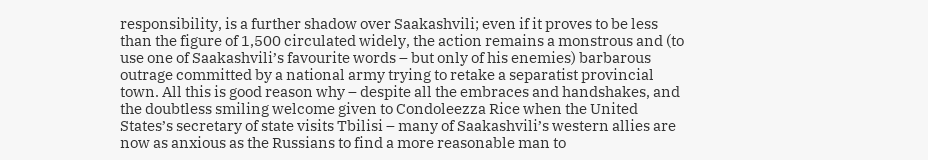responsibility, is a further shadow over Saakashvili; even if it proves to be less than the figure of 1,500 circulated widely, the action remains a monstrous and (to use one of Saakashvili’s favourite words – but only of his enemies) barbarous outrage committed by a national army trying to retake a separatist provincial town. All this is good reason why – despite all the embraces and handshakes, and the doubtless smiling welcome given to Condoleezza Rice when the United States’s secretary of state visits Tbilisi – many of Saakashvili’s western allies are now as anxious as the Russians to find a more reasonable man to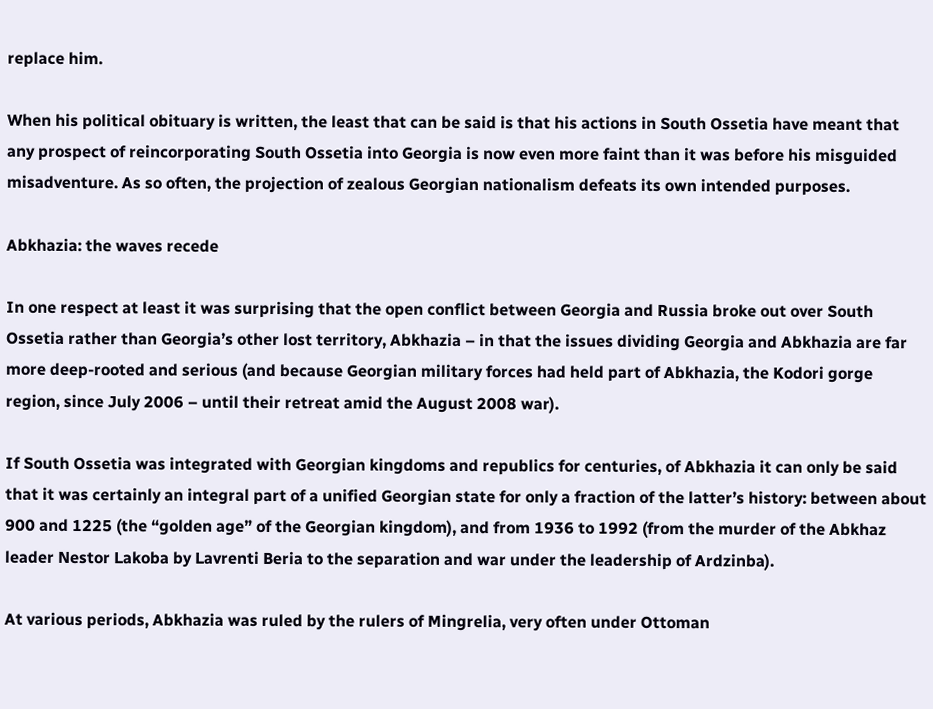replace him.

When his political obituary is written, the least that can be said is that his actions in South Ossetia have meant that any prospect of reincorporating South Ossetia into Georgia is now even more faint than it was before his misguided misadventure. As so often, the projection of zealous Georgian nationalism defeats its own intended purposes.

Abkhazia: the waves recede

In one respect at least it was surprising that the open conflict between Georgia and Russia broke out over South Ossetia rather than Georgia’s other lost territory, Abkhazia – in that the issues dividing Georgia and Abkhazia are far more deep-rooted and serious (and because Georgian military forces had held part of Abkhazia, the Kodori gorge region, since July 2006 – until their retreat amid the August 2008 war).

If South Ossetia was integrated with Georgian kingdoms and republics for centuries, of Abkhazia it can only be said that it was certainly an integral part of a unified Georgian state for only a fraction of the latter’s history: between about 900 and 1225 (the “golden age” of the Georgian kingdom), and from 1936 to 1992 (from the murder of the Abkhaz leader Nestor Lakoba by Lavrenti Beria to the separation and war under the leadership of Ardzinba).

At various periods, Abkhazia was ruled by the rulers of Mingrelia, very often under Ottoman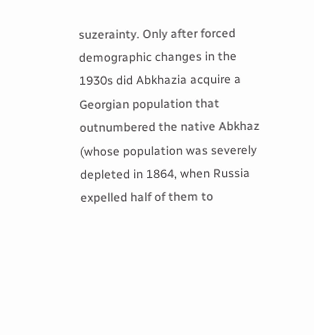suzerainty. Only after forced demographic changes in the 1930s did Abkhazia acquire a Georgian population that outnumbered the native Abkhaz (whose population was severely depleted in 1864, when Russia expelled half of them to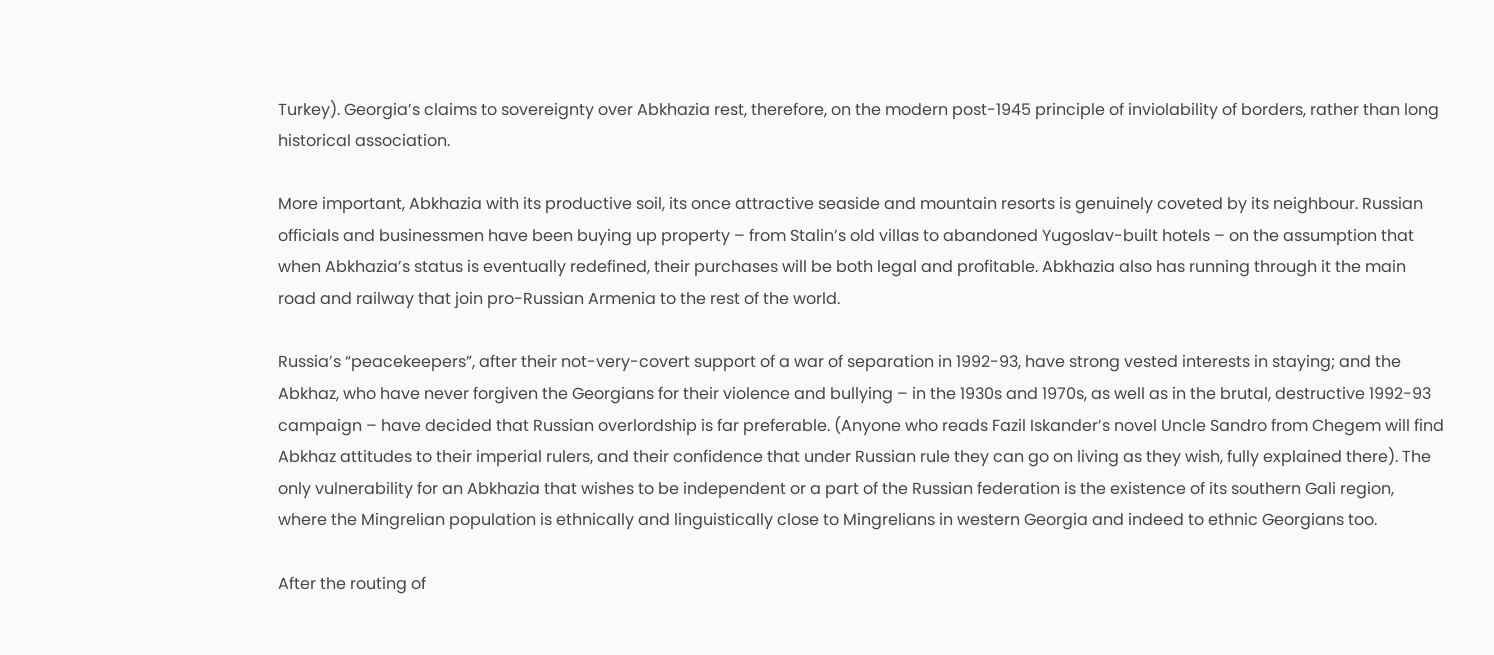Turkey). Georgia’s claims to sovereignty over Abkhazia rest, therefore, on the modern post-1945 principle of inviolability of borders, rather than long historical association.

More important, Abkhazia with its productive soil, its once attractive seaside and mountain resorts is genuinely coveted by its neighbour. Russian officials and businessmen have been buying up property – from Stalin’s old villas to abandoned Yugoslav-built hotels – on the assumption that when Abkhazia’s status is eventually redefined, their purchases will be both legal and profitable. Abkhazia also has running through it the main road and railway that join pro-Russian Armenia to the rest of the world.

Russia’s “peacekeepers”, after their not-very-covert support of a war of separation in 1992-93, have strong vested interests in staying; and the Abkhaz, who have never forgiven the Georgians for their violence and bullying – in the 1930s and 1970s, as well as in the brutal, destructive 1992-93 campaign – have decided that Russian overlordship is far preferable. (Anyone who reads Fazil Iskander’s novel Uncle Sandro from Chegem will find Abkhaz attitudes to their imperial rulers, and their confidence that under Russian rule they can go on living as they wish, fully explained there). The only vulnerability for an Abkhazia that wishes to be independent or a part of the Russian federation is the existence of its southern Gali region, where the Mingrelian population is ethnically and linguistically close to Mingrelians in western Georgia and indeed to ethnic Georgians too.

After the routing of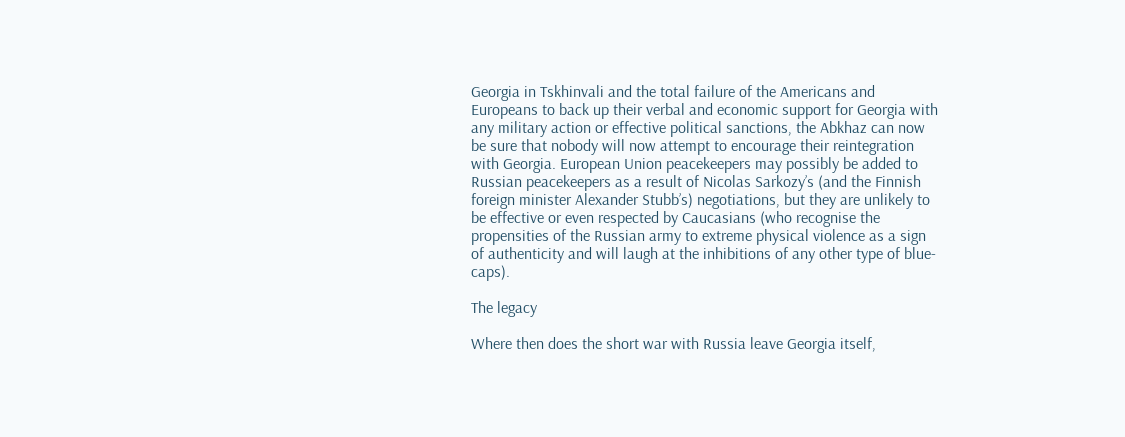Georgia in Tskhinvali and the total failure of the Americans and Europeans to back up their verbal and economic support for Georgia with any military action or effective political sanctions, the Abkhaz can now be sure that nobody will now attempt to encourage their reintegration with Georgia. European Union peacekeepers may possibly be added to Russian peacekeepers as a result of Nicolas Sarkozy’s (and the Finnish foreign minister Alexander Stubb’s) negotiations, but they are unlikely to be effective or even respected by Caucasians (who recognise the propensities of the Russian army to extreme physical violence as a sign of authenticity and will laugh at the inhibitions of any other type of blue-caps).

The legacy

Where then does the short war with Russia leave Georgia itself,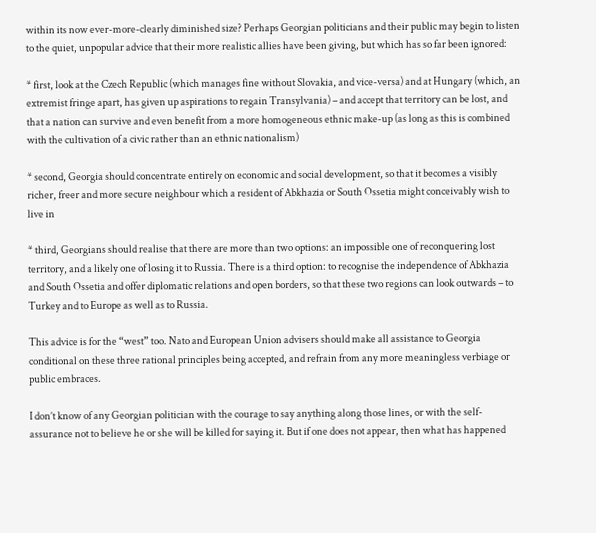within its now ever-more-clearly diminished size? Perhaps Georgian politicians and their public may begin to listen to the quiet, unpopular advice that their more realistic allies have been giving, but which has so far been ignored:

* first, look at the Czech Republic (which manages fine without Slovakia, and vice-versa) and at Hungary (which, an extremist fringe apart, has given up aspirations to regain Transylvania) – and accept that territory can be lost, and that a nation can survive and even benefit from a more homogeneous ethnic make-up (as long as this is combined with the cultivation of a civic rather than an ethnic nationalism)

* second, Georgia should concentrate entirely on economic and social development, so that it becomes a visibly richer, freer and more secure neighbour which a resident of Abkhazia or South Ossetia might conceivably wish to live in

* third, Georgians should realise that there are more than two options: an impossible one of reconquering lost territory, and a likely one of losing it to Russia. There is a third option: to recognise the independence of Abkhazia and South Ossetia and offer diplomatic relations and open borders, so that these two regions can look outwards – to Turkey and to Europe as well as to Russia.

This advice is for the “west” too. Nato and European Union advisers should make all assistance to Georgia conditional on these three rational principles being accepted, and refrain from any more meaningless verbiage or public embraces.

I don’t know of any Georgian politician with the courage to say anything along those lines, or with the self-assurance not to believe he or she will be killed for saying it. But if one does not appear, then what has happened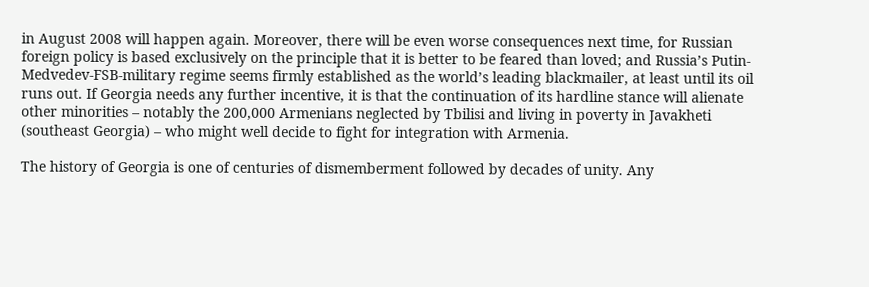in August 2008 will happen again. Moreover, there will be even worse consequences next time, for Russian foreign policy is based exclusively on the principle that it is better to be feared than loved; and Russia’s Putin-Medvedev-FSB-military regime seems firmly established as the world’s leading blackmailer, at least until its oil runs out. If Georgia needs any further incentive, it is that the continuation of its hardline stance will alienate other minorities – notably the 200,000 Armenians neglected by Tbilisi and living in poverty in Javakheti (southeast Georgia) – who might well decide to fight for integration with Armenia.

The history of Georgia is one of centuries of dismemberment followed by decades of unity. Any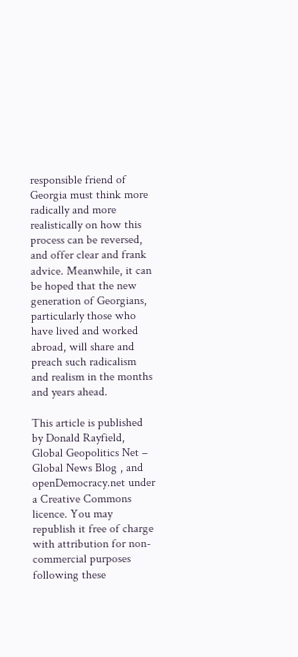responsible friend of Georgia must think more radically and more realistically on how this process can be reversed, and offer clear and frank advice. Meanwhile, it can be hoped that the new generation of Georgians, particularly those who have lived and worked abroad, will share and preach such radicalism and realism in the months and years ahead.

This article is published by Donald Rayfield, Global Geopolitics Net – Global News Blog , and openDemocracy.net under a Creative Commons licence. You may republish it free of charge with attribution for non-commercial purposes following these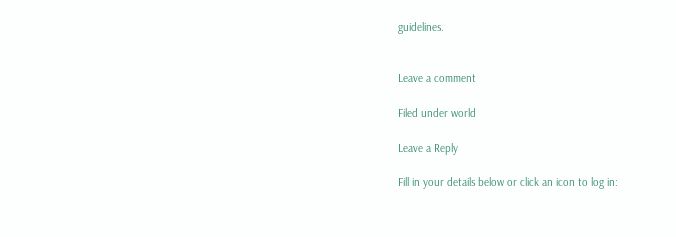guidelines.


Leave a comment

Filed under world

Leave a Reply

Fill in your details below or click an icon to log in: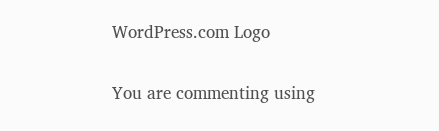WordPress.com Logo

You are commenting using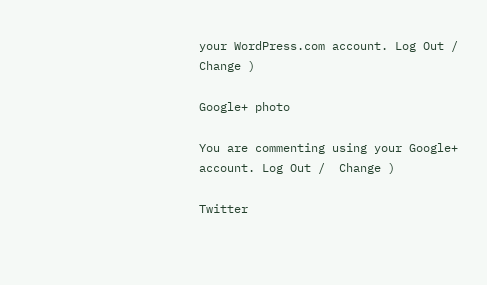your WordPress.com account. Log Out /  Change )

Google+ photo

You are commenting using your Google+ account. Log Out /  Change )

Twitter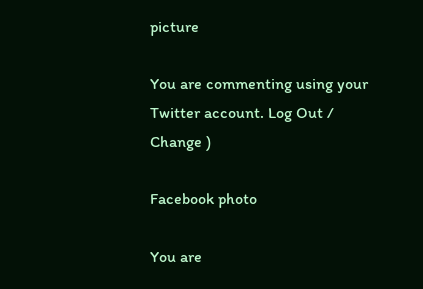picture

You are commenting using your Twitter account. Log Out /  Change )

Facebook photo

You are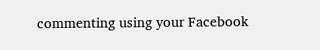commenting using your Facebook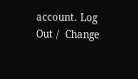account. Log Out /  Change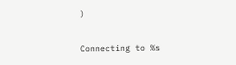)


Connecting to %s